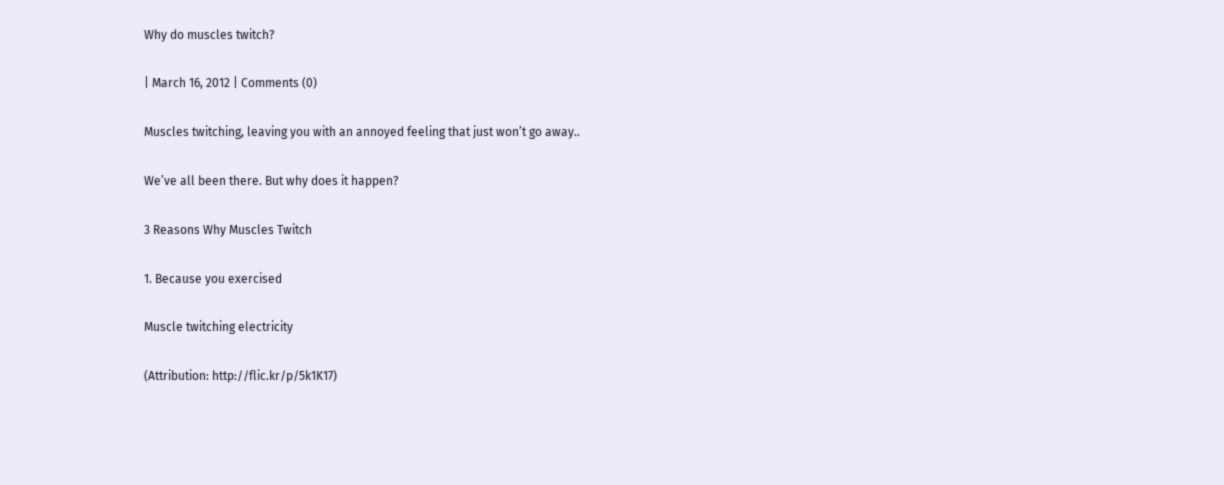Why do muscles twitch?

| March 16, 2012 | Comments (0)

Muscles twitching, leaving you with an annoyed feeling that just won’t go away..

We’ve all been there. But why does it happen?

3 Reasons Why Muscles Twitch

1. Because you exercised

Muscle twitching electricity

(Attribution: http://flic.kr/p/5k1K17)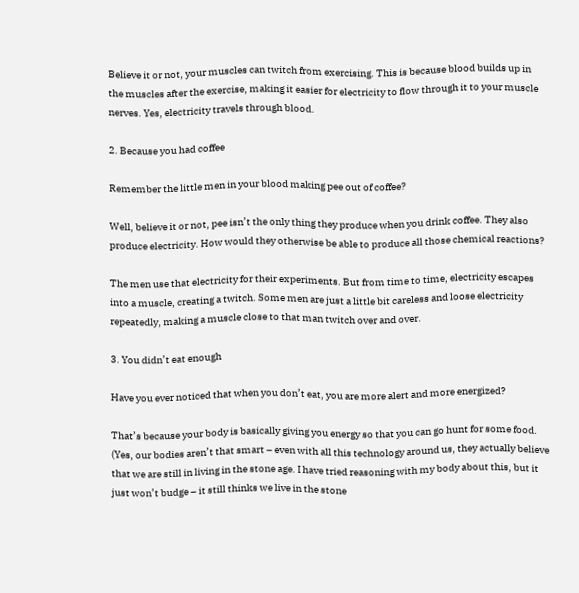Believe it or not, your muscles can twitch from exercising. This is because blood builds up in the muscles after the exercise, making it easier for electricity to flow through it to your muscle nerves. Yes, electricity travels through blood.

2. Because you had coffee

Remember the little men in your blood making pee out of coffee?

Well, believe it or not, pee isn’t the only thing they produce when you drink coffee. They also produce electricity. How would they otherwise be able to produce all those chemical reactions?

The men use that electricity for their experiments. But from time to time, electricity escapes into a muscle, creating a twitch. Some men are just a little bit careless and loose electricity repeatedly, making a muscle close to that man twitch over and over.

3. You didn’t eat enough

Have you ever noticed that when you don’t eat, you are more alert and more energized?

That’s because your body is basically giving you energy so that you can go hunt for some food. (Yes, our bodies aren’t that smart – even with all this technology around us, they actually believe that we are still in living in the stone age. I have tried reasoning with my body about this, but it just won’t budge – it still thinks we live in the stone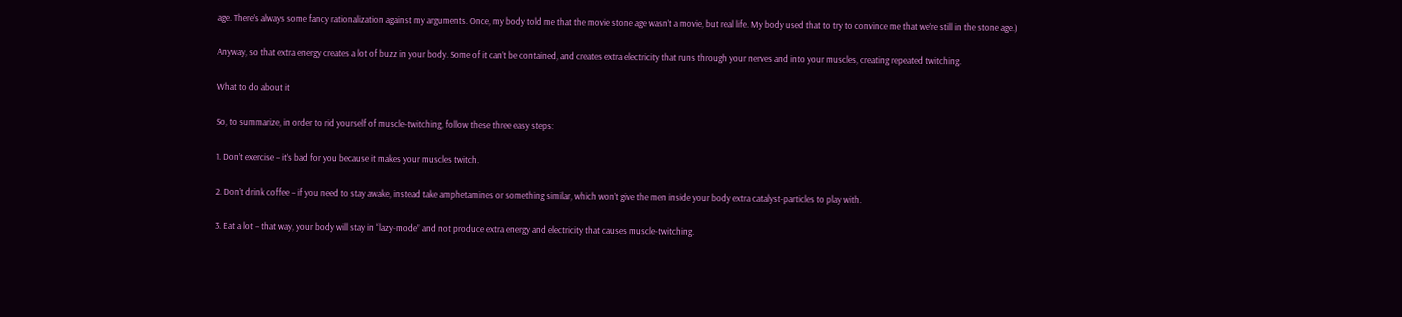age. There’s always some fancy rationalization against my arguments. Once, my body told me that the movie stone age wasn’t a movie, but real life. My body used that to try to convince me that we’re still in the stone age.)

Anyway, so that extra energy creates a lot of buzz in your body. Some of it can’t be contained, and creates extra electricity that runs through your nerves and into your muscles, creating repeated twitching.

What to do about it

So, to summarize, in order to rid yourself of muscle-twitching, follow these three easy steps:

1. Don’t exercise – it’s bad for you because it makes your muscles twitch.

2. Don’t drink coffee – if you need to stay awake, instead take amphetamines or something similar, which won’t give the men inside your body extra catalyst-particles to play with.

3. Eat a lot – that way, your body will stay in “lazy-mode” and not produce extra energy and electricity that causes muscle-twitching.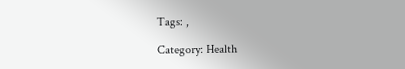Tags: ,

Category: Health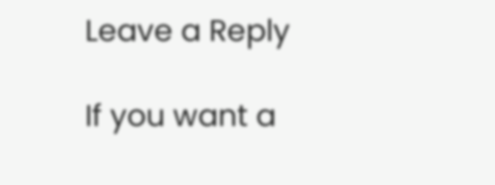Leave a Reply

If you want a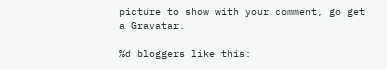picture to show with your comment, go get a Gravatar.

%d bloggers like this: